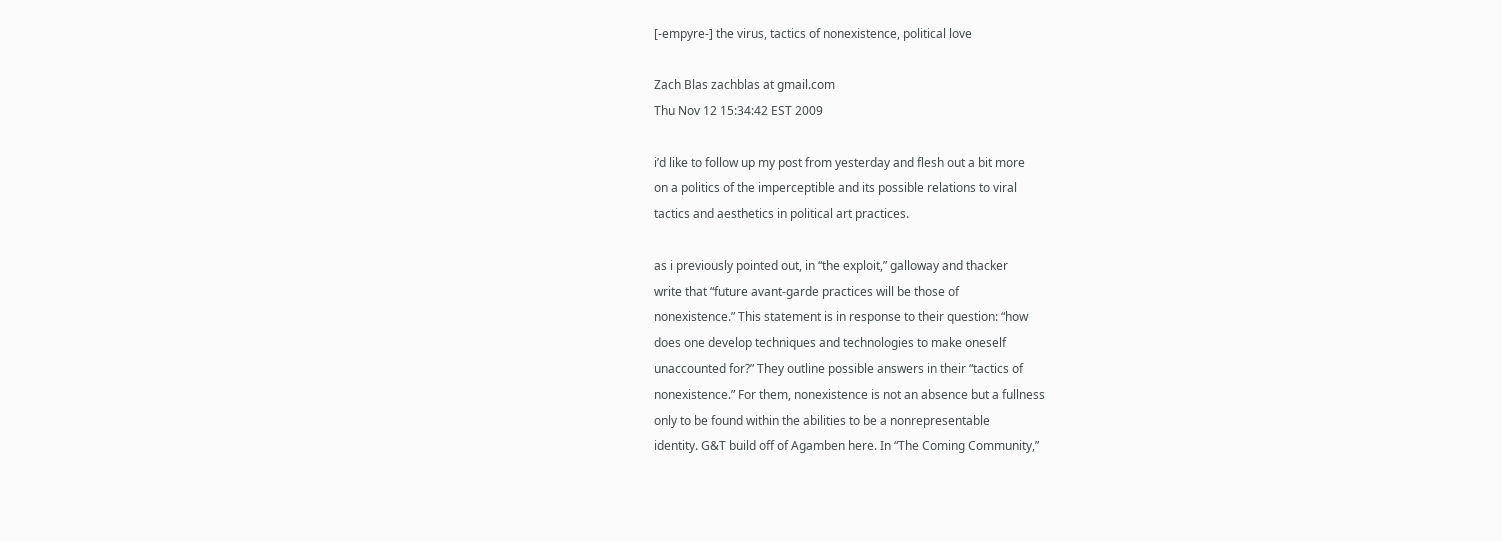[-empyre-] the virus, tactics of nonexistence, political love

Zach Blas zachblas at gmail.com
Thu Nov 12 15:34:42 EST 2009

i’d like to follow up my post from yesterday and flesh out a bit more
on a politics of the imperceptible and its possible relations to viral
tactics and aesthetics in political art practices.

as i previously pointed out, in “the exploit,” galloway and thacker
write that “future avant-garde practices will be those of
nonexistence.” This statement is in response to their question: “how
does one develop techniques and technologies to make oneself
unaccounted for?” They outline possible answers in their “tactics of
nonexistence.” For them, nonexistence is not an absence but a fullness
only to be found within the abilities to be a nonrepresentable
identity. G&T build off of Agamben here. In “The Coming Community,”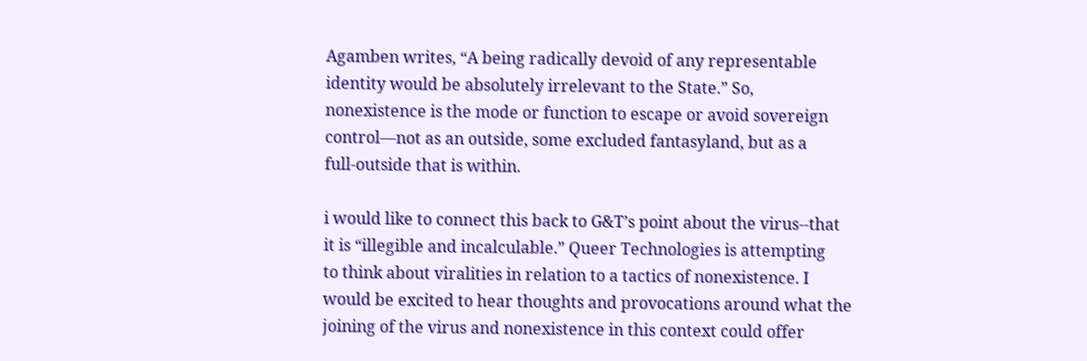Agamben writes, “A being radically devoid of any representable
identity would be absolutely irrelevant to the State.” So,
nonexistence is the mode or function to escape or avoid sovereign
control—not as an outside, some excluded fantasyland, but as a
full-outside that is within.

i would like to connect this back to G&T’s point about the virus--that
it is “illegible and incalculable.” Queer Technologies is attempting
to think about viralities in relation to a tactics of nonexistence. I
would be excited to hear thoughts and provocations around what the
joining of the virus and nonexistence in this context could offer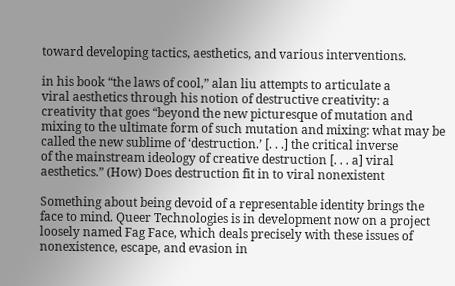toward developing tactics, aesthetics, and various interventions.

in his book “the laws of cool,” alan liu attempts to articulate a
viral aesthetics through his notion of destructive creativity: a
creativity that goes “beyond the new picturesque of mutation and
mixing to the ultimate form of such mutation and mixing: what may be
called the new sublime of ‘destruction.’ [. . .] the critical inverse
of the mainstream ideology of creative destruction [. . . a] viral
aesthetics.” (How) Does destruction fit in to viral nonexistent

Something about being devoid of a representable identity brings the
face to mind. Queer Technologies is in development now on a project
loosely named Fag Face, which deals precisely with these issues of
nonexistence, escape, and evasion in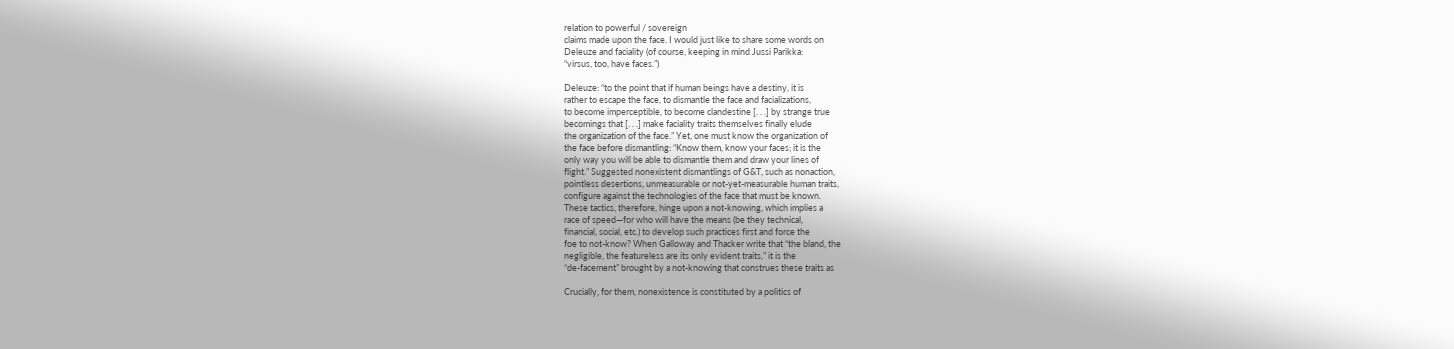relation to powerful / sovereign
claims made upon the face. I would just like to share some words on
Deleuze and faciality (of course, keeping in mind Jussi Parikka:
“virsus, too, have faces.”)

Deleuze: “to the point that if human beings have a destiny, it is
rather to escape the face, to dismantle the face and facializations,
to become imperceptible, to become clandestine [. . .] by strange true
becomings that [. . .] make faciality traits themselves finally elude
the organization of the face.” Yet, one must know the organization of
the face before dismantling: “Know them, know your faces; it is the
only way you will be able to dismantle them and draw your lines of
flight.” Suggested nonexistent dismantlings of G&T, such as nonaction,
pointless desertions, unmeasurable or not-yet-measurable human traits,
configure against the technologies of the face that must be known.
These tactics, therefore, hinge upon a not-knowing, which implies a
race of speed—for who will have the means (be they technical,
financial, social, etc.) to develop such practices first and force the
foe to not-know? When Galloway and Thacker write that “the bland, the
negligible, the featureless are its only evident traits,” it is the
“de-facement” brought by a not-knowing that construes these traits as

Crucially, for them, nonexistence is constituted by a politics of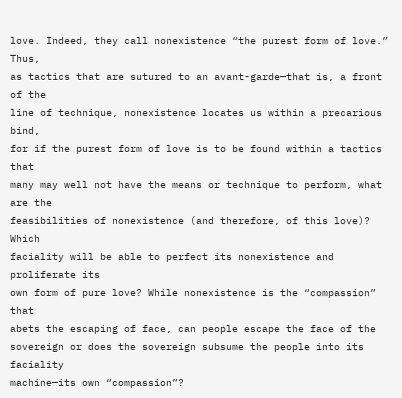love. Indeed, they call nonexistence “the purest form of love.” Thus,
as tactics that are sutured to an avant-garde—that is, a front of the
line of technique, nonexistence locates us within a precarious bind,
for if the purest form of love is to be found within a tactics that
many may well not have the means or technique to perform, what are the
feasibilities of nonexistence (and therefore, of this love)? Which
faciality will be able to perfect its nonexistence and proliferate its
own form of pure love? While nonexistence is the “compassion” that
abets the escaping of face, can people escape the face of the
sovereign or does the sovereign subsume the people into its faciality
machine—its own “compassion”?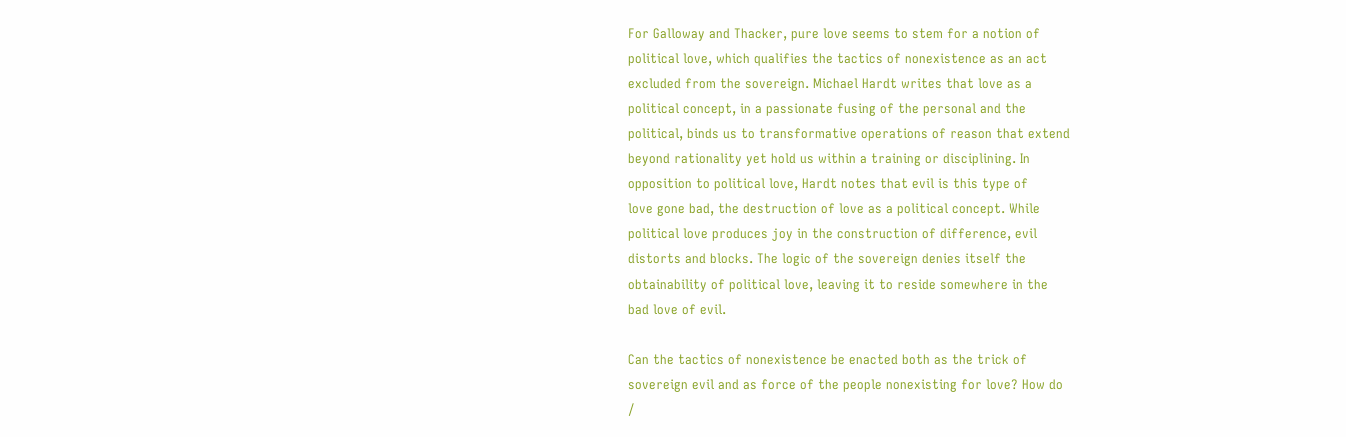For Galloway and Thacker, pure love seems to stem for a notion of
political love, which qualifies the tactics of nonexistence as an act
excluded from the sovereign. Michael Hardt writes that love as a
political concept, in a passionate fusing of the personal and the
political, binds us to transformative operations of reason that extend
beyond rationality yet hold us within a training or disciplining. In
opposition to political love, Hardt notes that evil is this type of
love gone bad, the destruction of love as a political concept. While
political love produces joy in the construction of difference, evil
distorts and blocks. The logic of the sovereign denies itself the
obtainability of political love, leaving it to reside somewhere in the
bad love of evil.

Can the tactics of nonexistence be enacted both as the trick of
sovereign evil and as force of the people nonexisting for love? How do
/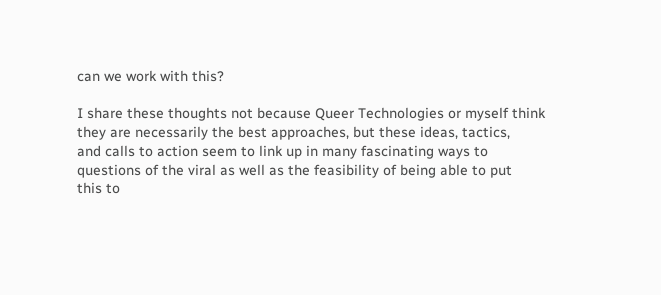can we work with this?

I share these thoughts not because Queer Technologies or myself think
they are necessarily the best approaches, but these ideas, tactics,
and calls to action seem to link up in many fascinating ways to
questions of the viral as well as the feasibility of being able to put
this to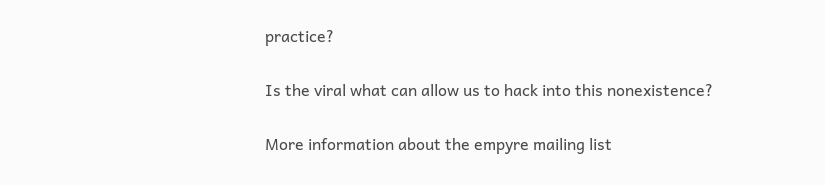practice?

Is the viral what can allow us to hack into this nonexistence?

More information about the empyre mailing list